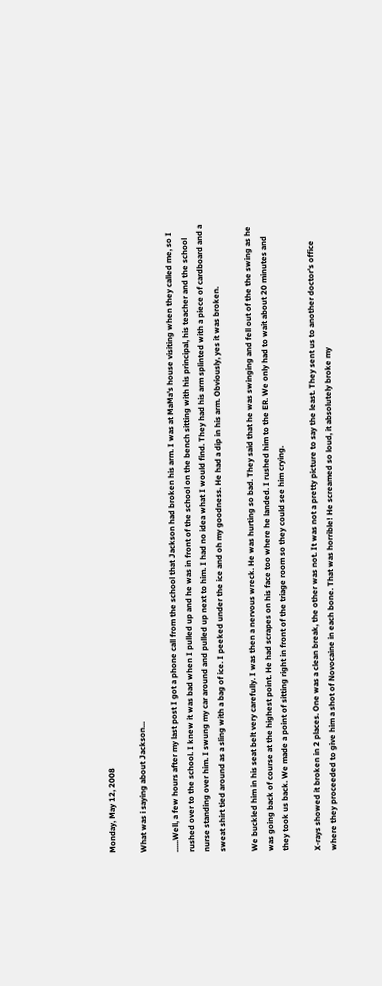Monday, May 12, 2008

What was i saying about Jackson...

......Well, a few hours after my last post I got a phone call from the school that Jackson had broken his arm. I was at MaMa's house visiting when they called me, so I rushed over to the school. I knew it was bad when I pulled up and he was in front of the school on the bench sitting with his principal, his teacher and the school nurse standing over him. I swung my car around and pulled up next to him. I had no idea what I would find. They had his arm splinted with a piece of cardboard and a sweat shirt tied around as a sling with a bag of ice. I peeked under the ice and oh my goodness. He had a dip in his arm. Obviously, yes it was broken.

We buckled him in his seat belt very carefully. I was then a nervous wreck. He was hurting so bad. They said that he was swinging and fell out of the the swing as he was going back of course at the highest point. He had scrapes on his face too where he landed. I rushed him to the ER. We only had to wait about 20 minutes and they took us back. We made a point of sitting right in front of the triage room so they could see him crying.

X-rays showed it broken in 2 places. One was a clean break, the other was not. It was not a pretty picture to say the least. They sent us to another doctor's office where they proceeded to give him a shot of Novocaine in each bone. That was horrible! He screamed so loud, it absolutely broke my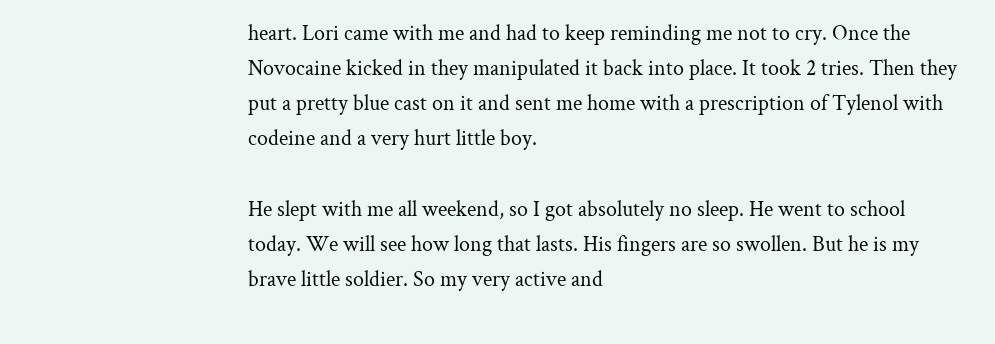heart. Lori came with me and had to keep reminding me not to cry. Once the Novocaine kicked in they manipulated it back into place. It took 2 tries. Then they put a pretty blue cast on it and sent me home with a prescription of Tylenol with codeine and a very hurt little boy.

He slept with me all weekend, so I got absolutely no sleep. He went to school today. We will see how long that lasts. His fingers are so swollen. But he is my brave little soldier. So my very active and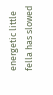energetic little fella has slowed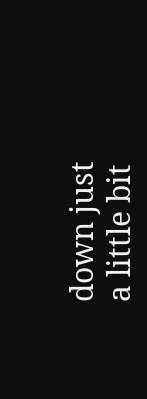down just a little bit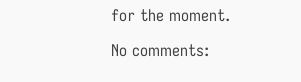for the moment.

No comments: